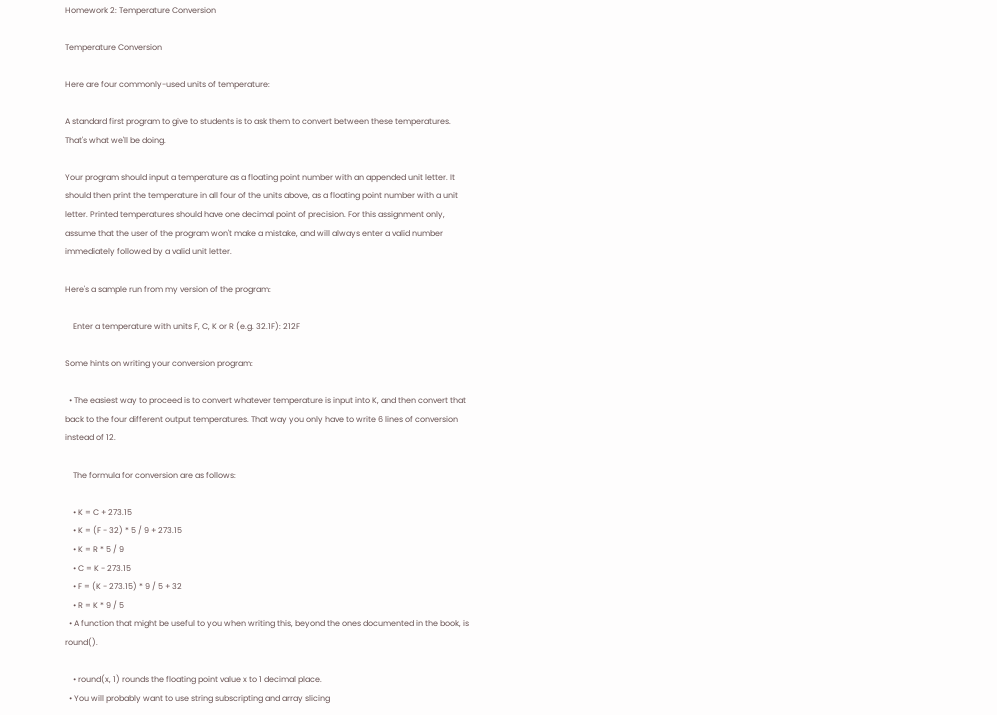Homework 2: Temperature Conversion

Temperature Conversion

Here are four commonly-used units of temperature:

A standard first program to give to students is to ask them to convert between these temperatures. That's what we'll be doing.

Your program should input a temperature as a floating point number with an appended unit letter. It should then print the temperature in all four of the units above, as a floating point number with a unit letter. Printed temperatures should have one decimal point of precision. For this assignment only, assume that the user of the program won't make a mistake, and will always enter a valid number immediately followed by a valid unit letter.

Here's a sample run from my version of the program:

    Enter a temperature with units F, C, K or R (e.g. 32.1F): 212F

Some hints on writing your conversion program:

  • The easiest way to proceed is to convert whatever temperature is input into K, and then convert that back to the four different output temperatures. That way you only have to write 6 lines of conversion instead of 12.

    The formula for conversion are as follows:

    • K = C + 273.15
    • K = (F - 32) * 5 / 9 + 273.15
    • K = R * 5 / 9
    • C = K - 273.15
    • F = (K - 273.15) * 9 / 5 + 32
    • R = K * 9 / 5
  • A function that might be useful to you when writing this, beyond the ones documented in the book, is round().

    • round(x, 1) rounds the floating point value x to 1 decimal place.
  • You will probably want to use string subscripting and array slicing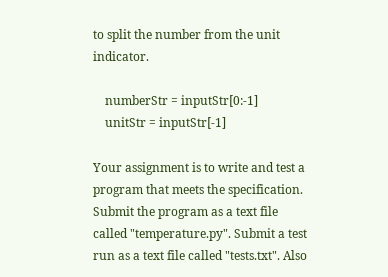to split the number from the unit indicator.

    numberStr = inputStr[0:-1]
    unitStr = inputStr[-1]

Your assignment is to write and test a program that meets the specification. Submit the program as a text file called "temperature.py". Submit a test run as a text file called "tests.txt". Also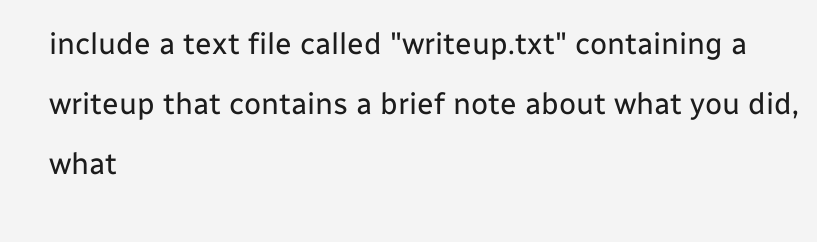include a text file called "writeup.txt" containing a writeup that contains a brief note about what you did, what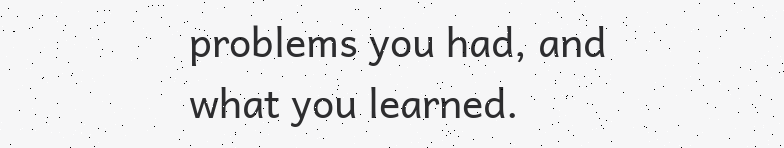problems you had, and what you learned.